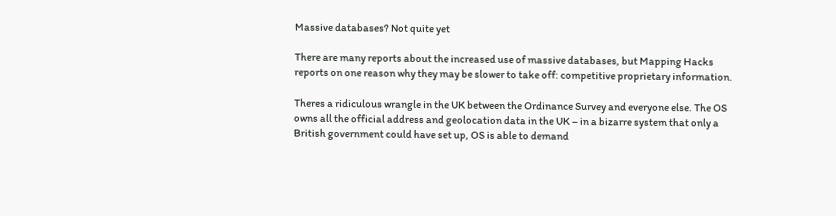Massive databases? Not quite yet

There are many reports about the increased use of massive databases, but Mapping Hacks reports on one reason why they may be slower to take off: competitive proprietary information.

Theres a ridiculous wrangle in the UK between the Ordinance Survey and everyone else. The OS owns all the official address and geolocation data in the UK – in a bizarre system that only a British government could have set up, OS is able to demand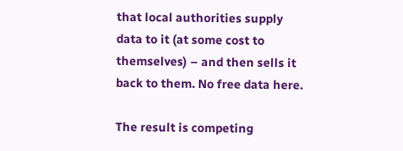that local authorities supply data to it (at some cost to themselves) – and then sells it back to them. No free data here.

The result is competing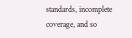standards, incomplete coverage, and so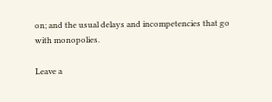on; and the usual delays and incompetencies that go with monopolies.

Leave a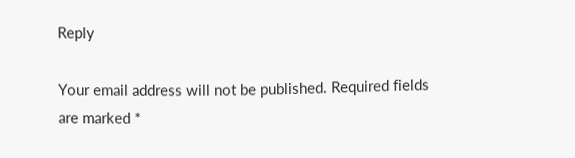Reply

Your email address will not be published. Required fields are marked *